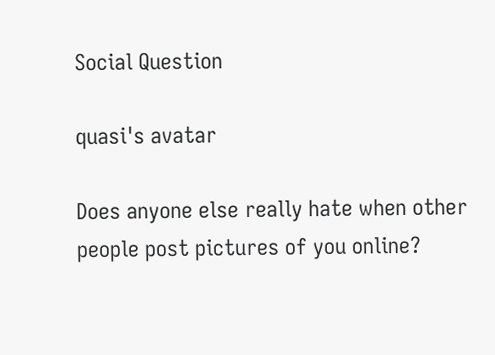Social Question

quasi's avatar

Does anyone else really hate when other people post pictures of you online?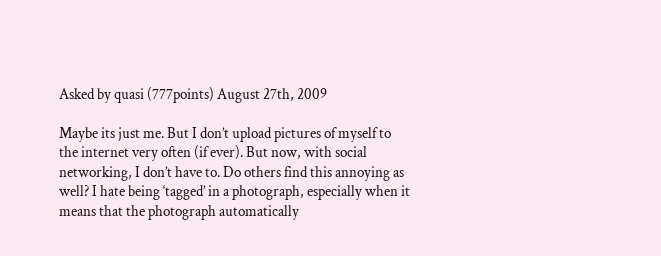Asked by quasi (777points) August 27th, 2009

Maybe its just me. But I don’t upload pictures of myself to the internet very often (if ever). But now, with social networking, I don’t have to. Do others find this annoying as well? I hate being ‘tagged’ in a photograph, especially when it means that the photograph automatically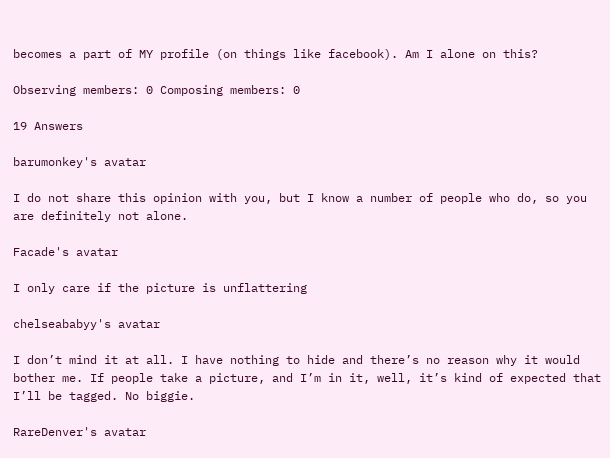becomes a part of MY profile (on things like facebook). Am I alone on this?

Observing members: 0 Composing members: 0

19 Answers

barumonkey's avatar

I do not share this opinion with you, but I know a number of people who do, so you are definitely not alone.

Facade's avatar

I only care if the picture is unflattering

chelseababyy's avatar

I don’t mind it at all. I have nothing to hide and there’s no reason why it would bother me. If people take a picture, and I’m in it, well, it’s kind of expected that I’ll be tagged. No biggie.

RareDenver's avatar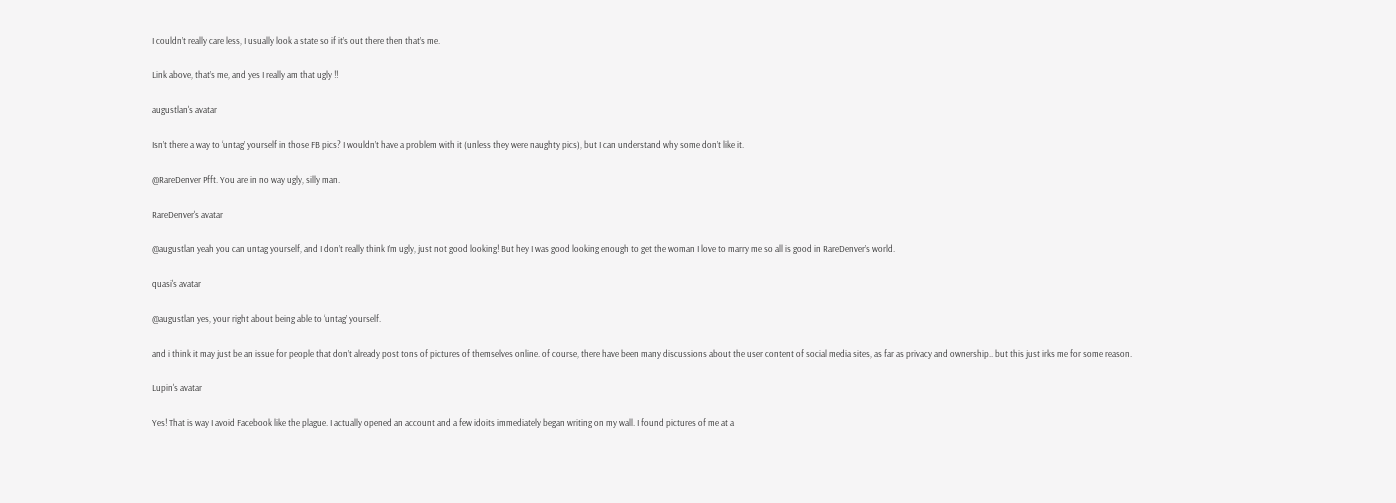I couldn’t really care less, I usually look a state so if it’s out there then that’s me.

Link above, that’s me, and yes I really am that ugly !!

augustlan's avatar

Isn’t there a way to ‘untag’ yourself in those FB pics? I wouldn’t have a problem with it (unless they were naughty pics), but I can understand why some don’t like it.

@RareDenver Pfft. You are in no way ugly, silly man.

RareDenver's avatar

@augustlan yeah you can untag yourself, and I don’t really think I’m ugly, just not good looking! But hey I was good looking enough to get the woman I love to marry me so all is good in RareDenver’s world.

quasi's avatar

@augustlan yes, your right about being able to ‘untag’ yourself.

and i think it may just be an issue for people that don’t already post tons of pictures of themselves online. of course, there have been many discussions about the user content of social media sites, as far as privacy and ownership.. but this just irks me for some reason.

Lupin's avatar

Yes! That is way I avoid Facebook like the plague. I actually opened an account and a few idoits immediately began writing on my wall. I found pictures of me at a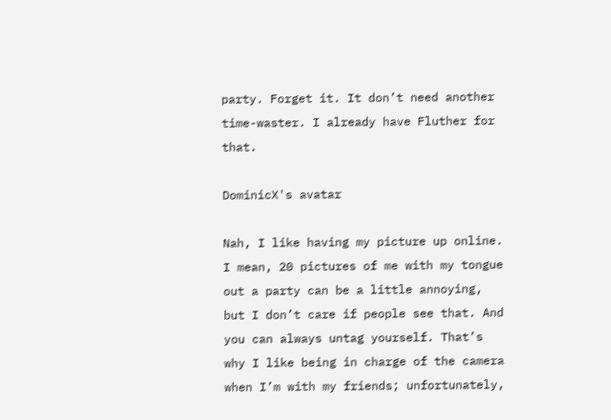party. Forget it. It don’t need another time-waster. I already have Fluther for that.

DominicX's avatar

Nah, I like having my picture up online. I mean, 20 pictures of me with my tongue out a party can be a little annoying, but I don’t care if people see that. And you can always untag yourself. That’s why I like being in charge of the camera when I’m with my friends; unfortunately,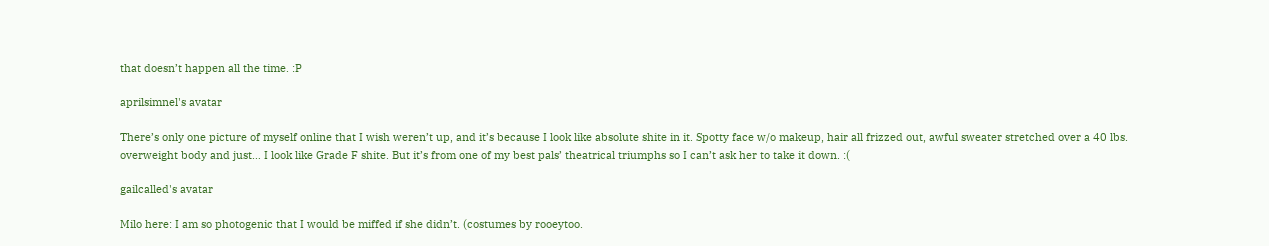that doesn’t happen all the time. :P

aprilsimnel's avatar

There’s only one picture of myself online that I wish weren’t up, and it’s because I look like absolute shite in it. Spotty face w/o makeup, hair all frizzed out, awful sweater stretched over a 40 lbs. overweight body and just… I look like Grade F shite. But it’s from one of my best pals’ theatrical triumphs so I can’t ask her to take it down. :(

gailcalled's avatar

Milo here: I am so photogenic that I would be miffed if she didn’t. (costumes by rooeytoo.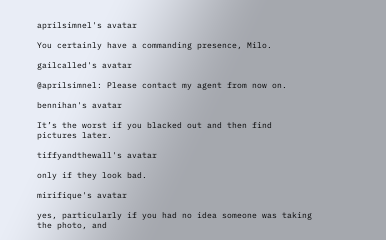aprilsimnel's avatar

You certainly have a commanding presence, Milo.

gailcalled's avatar

@aprilsimnel: Please contact my agent from now on.

bennihan's avatar

It’s the worst if you blacked out and then find pictures later.

tiffyandthewall's avatar

only if they look bad.

mirifique's avatar

yes, particularly if you had no idea someone was taking the photo, and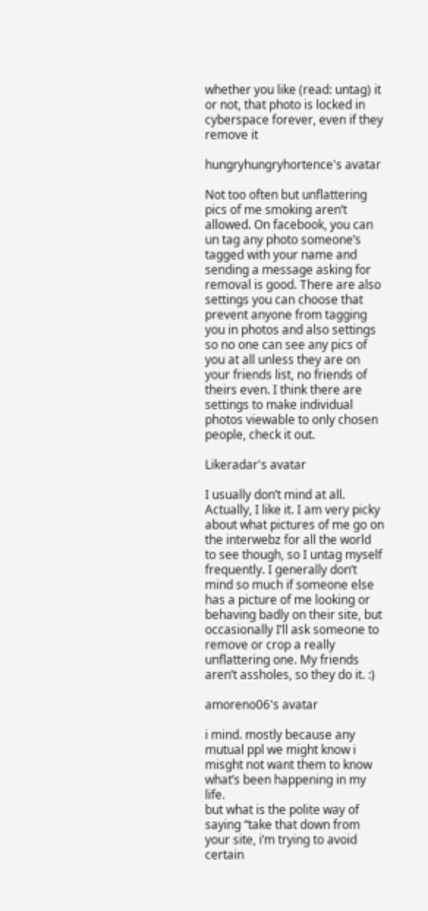whether you like (read: untag) it or not, that photo is locked in cyberspace forever, even if they remove it

hungryhungryhortence's avatar

Not too often but unflattering pics of me smoking aren’t allowed. On facebook, you can un tag any photo someone’s tagged with your name and sending a message asking for removal is good. There are also settings you can choose that prevent anyone from tagging you in photos and also settings so no one can see any pics of you at all unless they are on your friends list, no friends of theirs even. I think there are settings to make individual photos viewable to only chosen people, check it out.

Likeradar's avatar

I usually don’t mind at all. Actually, I like it. I am very picky about what pictures of me go on the interwebz for all the world to see though, so I untag myself frequently. I generally don’t mind so much if someone else has a picture of me looking or behaving badly on their site, but occasionally I’ll ask someone to remove or crop a really unflattering one. My friends aren’t assholes, so they do it. :)

amoreno06's avatar

i mind. mostly because any mutual ppl we might know i misght not want them to know what’s been happening in my life.
but what is the polite way of saying “take that down from your site, i’m trying to avoid certain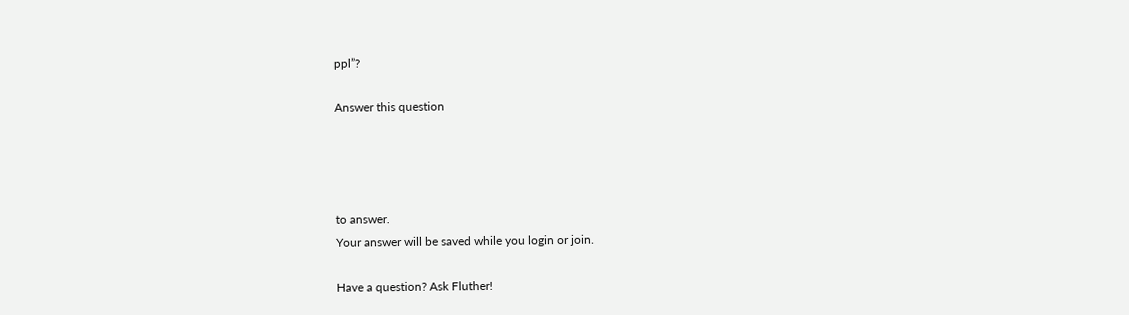ppl”?

Answer this question




to answer.
Your answer will be saved while you login or join.

Have a question? Ask Fluther!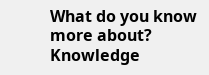What do you know more about?
Knowledge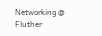Networking @ Fluther